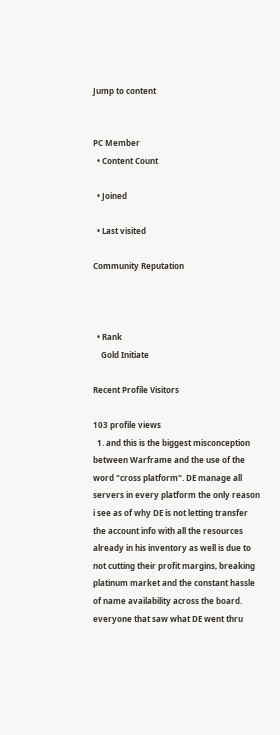Jump to content


PC Member
  • Content Count

  • Joined

  • Last visited

Community Reputation



  • Rank
    Gold Initiate

Recent Profile Visitors

103 profile views
  1. and this is the biggest misconception between Warframe and the use of the word "cross platform". DE manage all servers in every platform the only reason i see as of why DE is not letting transfer the account info with all the resources already in his inventory as well is due to not cutting their profit margins, breaking platinum market and the constant hassle of name availability across the board. everyone that saw what DE went thru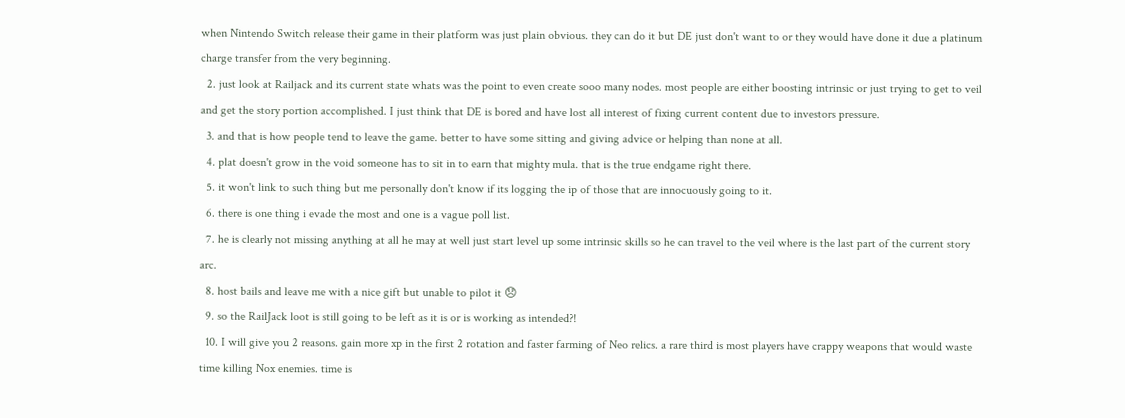when Nintendo Switch release their game in their platform was just plain obvious. they can do it but DE just don't want to or they would have done it due a platinum charge transfer from the very beginning.
  2. just look at Railjack and its current state whats was the point to even create sooo many nodes. most people are either boosting intrinsic or just trying to get to veil and get the story portion accomplished. I just think that DE is bored and have lost all interest of fixing current content due to investors pressure.
  3. and that is how people tend to leave the game. better to have some sitting and giving advice or helping than none at all.
  4. plat doesn't grow in the void someone has to sit in to earn that mighty mula. that is the true endgame right there.
  5. it won't link to such thing but me personally don't know if its logging the ip of those that are innocuously going to it.
  6. there is one thing i evade the most and one is a vague poll list.
  7. he is clearly not missing anything at all he may at well just start level up some intrinsic skills so he can travel to the veil where is the last part of the current story arc.
  8. host bails and leave me with a nice gift but unable to pilot it 😞
  9. so the RailJack loot is still going to be left as it is or is working as intended?!
  10. I will give you 2 reasons. gain more xp in the first 2 rotation and faster farming of Neo relics. a rare third is most players have crappy weapons that would waste time killing Nox enemies. time is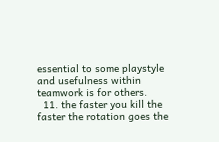essential to some playstyle and usefulness within teamwork is for others.
  11. the faster you kill the faster the rotation goes the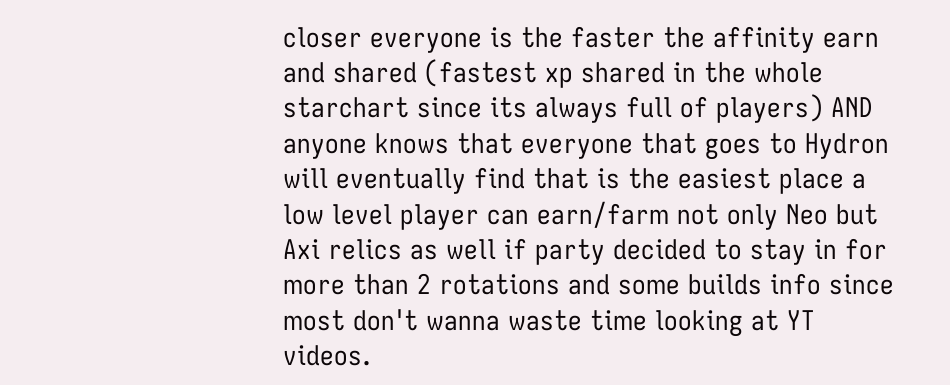closer everyone is the faster the affinity earn and shared (fastest xp shared in the whole starchart since its always full of players) AND anyone knows that everyone that goes to Hydron will eventually find that is the easiest place a low level player can earn/farm not only Neo but Axi relics as well if party decided to stay in for more than 2 rotations and some builds info since most don't wanna waste time looking at YT videos.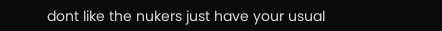dont like the nukers just have your usual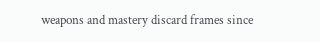weapons and mastery discard frames since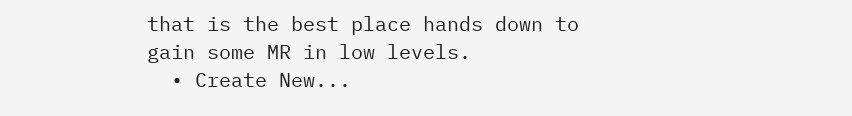that is the best place hands down to gain some MR in low levels.
  • Create New...